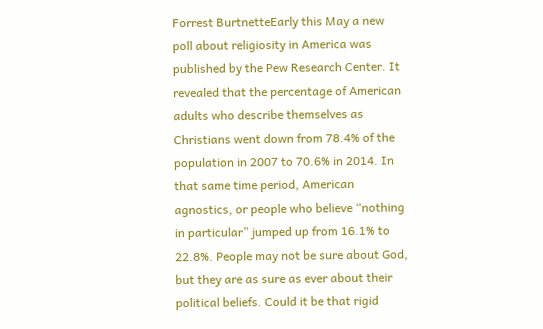Forrest BurtnetteEarly this May a new poll about religiosity in America was published by the Pew Research Center. It revealed that the percentage of American adults who describe themselves as Christians went down from 78.4% of the population in 2007 to 70.6% in 2014. In that same time period, American agnostics, or people who believe “nothing in particular” jumped up from 16.1% to 22.8%. People may not be sure about God, but they are as sure as ever about their political beliefs. Could it be that rigid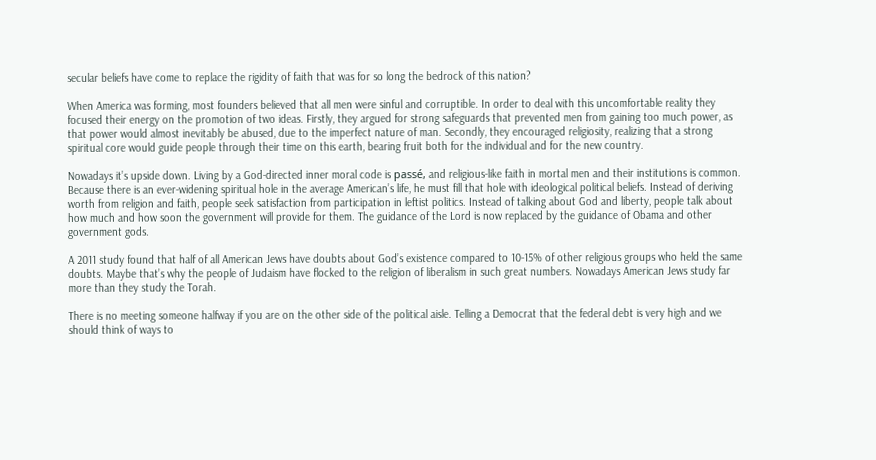secular beliefs have come to replace the rigidity of faith that was for so long the bedrock of this nation?

When America was forming, most founders believed that all men were sinful and corruptible. In order to deal with this uncomfortable reality they focused their energy on the promotion of two ideas. Firstly, they argued for strong safeguards that prevented men from gaining too much power, as that power would almost inevitably be abused, due to the imperfect nature of man. Secondly, they encouraged religiosity, realizing that a strong spiritual core would guide people through their time on this earth, bearing fruit both for the individual and for the new country.

Nowadays it’s upside down. Living by a God-directed inner moral code is passé, and religious-like faith in mortal men and their institutions is common. Because there is an ever-widening spiritual hole in the average American’s life, he must fill that hole with ideological political beliefs. Instead of deriving worth from religion and faith, people seek satisfaction from participation in leftist politics. Instead of talking about God and liberty, people talk about how much and how soon the government will provide for them. The guidance of the Lord is now replaced by the guidance of Obama and other government gods.

A 2011 study found that half of all American Jews have doubts about God’s existence compared to 10-15% of other religious groups who held the same doubts. Maybe that’s why the people of Judaism have flocked to the religion of liberalism in such great numbers. Nowadays American Jews study far more than they study the Torah.

There is no meeting someone halfway if you are on the other side of the political aisle. Telling a Democrat that the federal debt is very high and we should think of ways to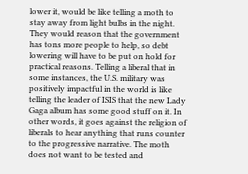lower it, would be like telling a moth to stay away from light bulbs in the night. They would reason that the government has tons more people to help, so debt lowering will have to be put on hold for practical reasons. Telling a liberal that in some instances, the U.S. military was positively impactful in the world is like telling the leader of ISIS that the new Lady Gaga album has some good stuff on it. In other words, it goes against the religion of liberals to hear anything that runs counter to the progressive narrative. The moth does not want to be tested and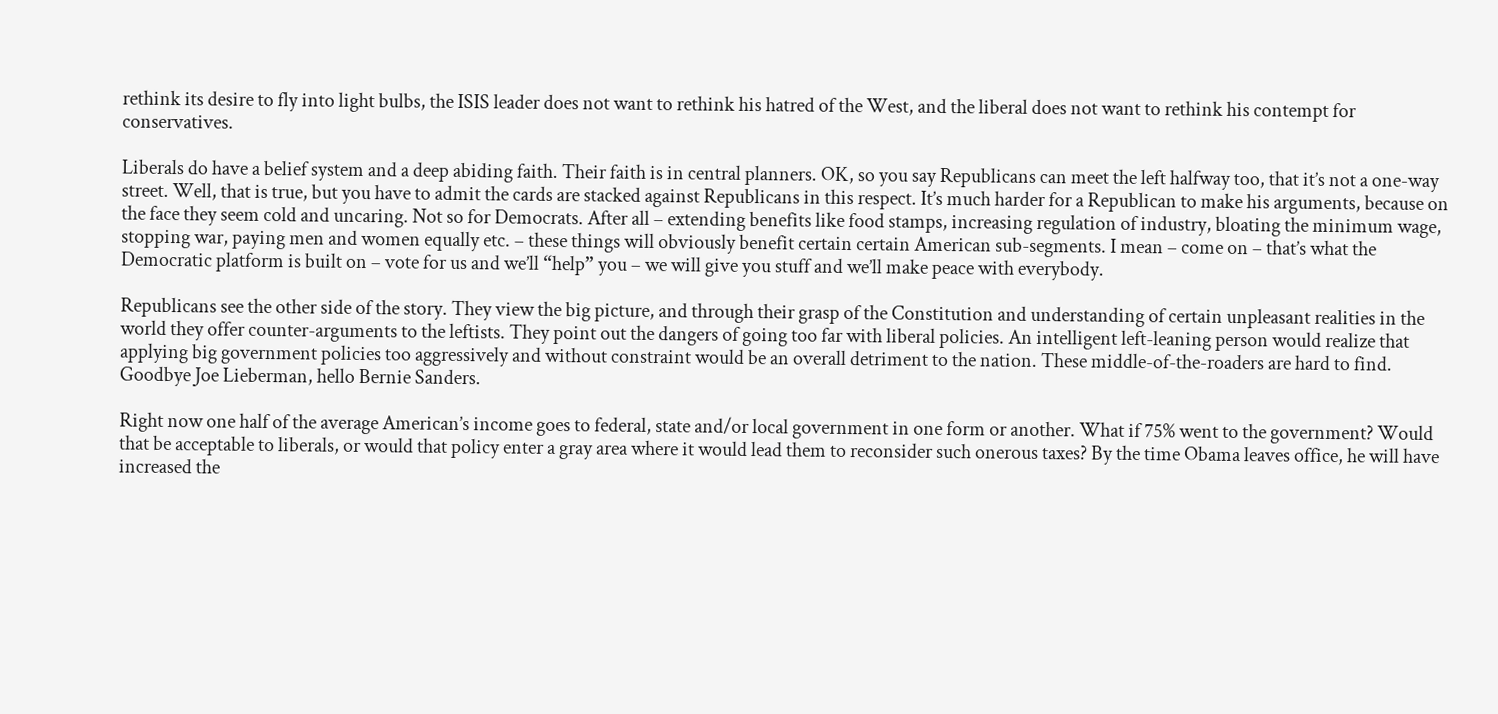rethink its desire to fly into light bulbs, the ISIS leader does not want to rethink his hatred of the West, and the liberal does not want to rethink his contempt for conservatives.

Liberals do have a belief system and a deep abiding faith. Their faith is in central planners. OK, so you say Republicans can meet the left halfway too, that it’s not a one-way street. Well, that is true, but you have to admit the cards are stacked against Republicans in this respect. It’s much harder for a Republican to make his arguments, because on the face they seem cold and uncaring. Not so for Democrats. After all – extending benefits like food stamps, increasing regulation of industry, bloating the minimum wage, stopping war, paying men and women equally etc. – these things will obviously benefit certain certain American sub-segments. I mean – come on – that’s what the Democratic platform is built on – vote for us and we’ll “help” you – we will give you stuff and we’ll make peace with everybody.

Republicans see the other side of the story. They view the big picture, and through their grasp of the Constitution and understanding of certain unpleasant realities in the world they offer counter-arguments to the leftists. They point out the dangers of going too far with liberal policies. An intelligent left-leaning person would realize that applying big government policies too aggressively and without constraint would be an overall detriment to the nation. These middle-of-the-roaders are hard to find. Goodbye Joe Lieberman, hello Bernie Sanders.

Right now one half of the average American’s income goes to federal, state and/or local government in one form or another. What if 75% went to the government? Would that be acceptable to liberals, or would that policy enter a gray area where it would lead them to reconsider such onerous taxes? By the time Obama leaves office, he will have increased the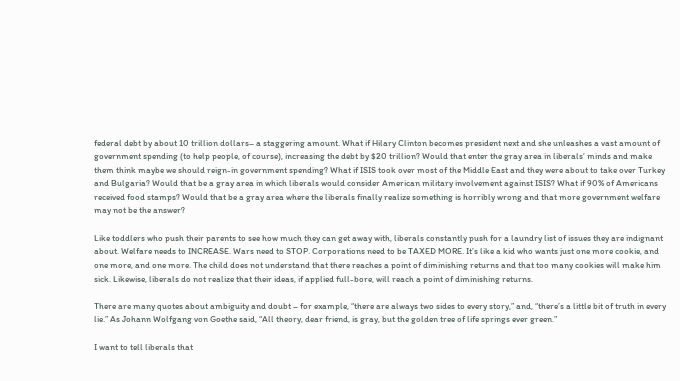federal debt by about 10 trillion dollars– a staggering amount. What if Hilary Clinton becomes president next and she unleashes a vast amount of government spending (to help people, of course), increasing the debt by $20 trillion? Would that enter the gray area in liberals’ minds and make them think maybe we should reign-in government spending? What if ISIS took over most of the Middle East and they were about to take over Turkey and Bulgaria? Would that be a gray area in which liberals would consider American military involvement against ISIS? What if 90% of Americans received food stamps? Would that be a gray area where the liberals finally realize something is horribly wrong and that more government welfare may not be the answer?

Like toddlers who push their parents to see how much they can get away with, liberals constantly push for a laundry list of issues they are indignant about. Welfare needs to INCREASE. Wars need to STOP. Corporations need to be TAXED MORE. It’s like a kid who wants just one more cookie, and one more, and one more. The child does not understand that there reaches a point of diminishing returns and that too many cookies will make him sick. Likewise, liberals do not realize that their ideas, if applied full-bore, will reach a point of diminishing returns.

There are many quotes about ambiguity and doubt – for example, “there are always two sides to every story,” and, “there’s a little bit of truth in every lie.” As Johann Wolfgang von Goethe said, “All theory, dear friend, is gray, but the golden tree of life springs ever green.”

I want to tell liberals that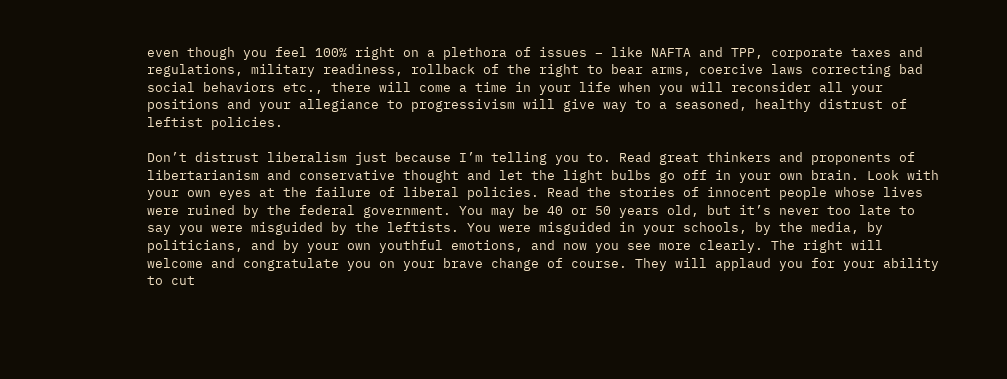even though you feel 100% right on a plethora of issues – like NAFTA and TPP, corporate taxes and regulations, military readiness, rollback of the right to bear arms, coercive laws correcting bad social behaviors etc., there will come a time in your life when you will reconsider all your positions and your allegiance to progressivism will give way to a seasoned, healthy distrust of leftist policies.

Don’t distrust liberalism just because I’m telling you to. Read great thinkers and proponents of libertarianism and conservative thought and let the light bulbs go off in your own brain. Look with your own eyes at the failure of liberal policies. Read the stories of innocent people whose lives were ruined by the federal government. You may be 40 or 50 years old, but it’s never too late to say you were misguided by the leftists. You were misguided in your schools, by the media, by politicians, and by your own youthful emotions, and now you see more clearly. The right will welcome and congratulate you on your brave change of course. They will applaud you for your ability to cut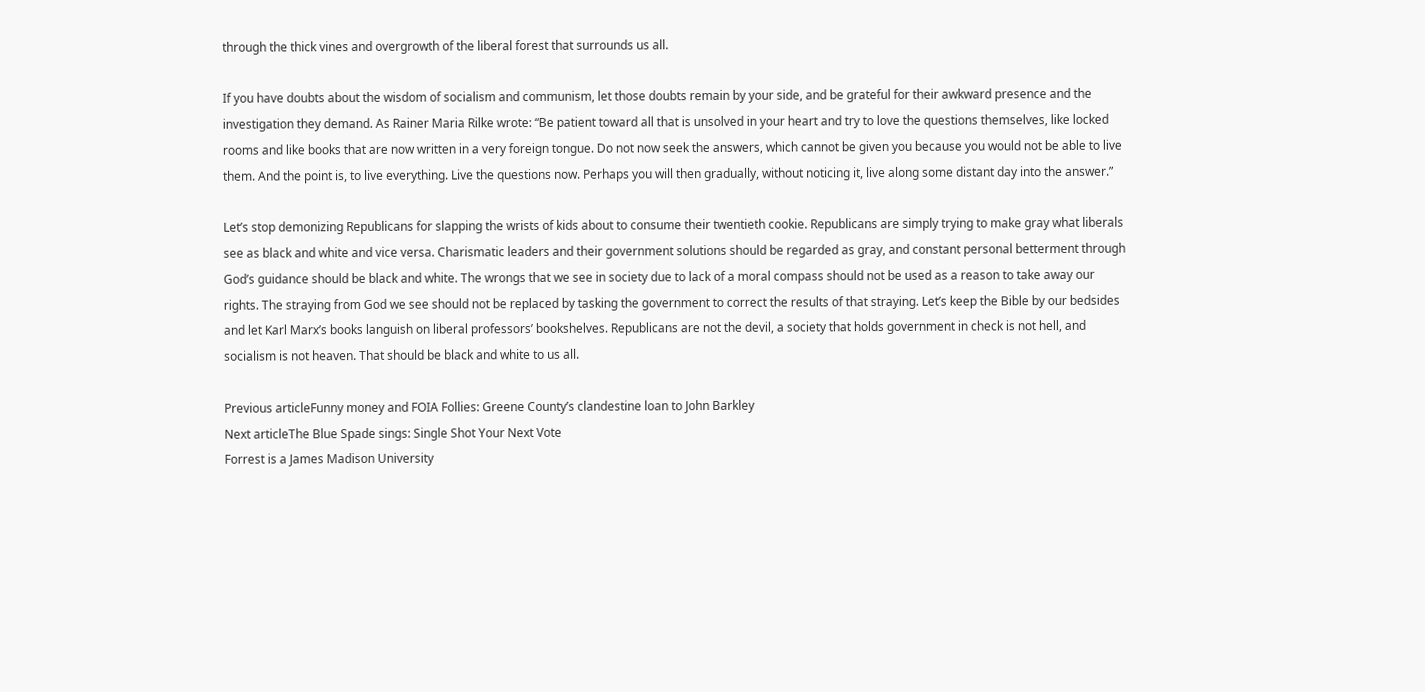through the thick vines and overgrowth of the liberal forest that surrounds us all.

If you have doubts about the wisdom of socialism and communism, let those doubts remain by your side, and be grateful for their awkward presence and the investigation they demand. As Rainer Maria Rilke wrote: “Be patient toward all that is unsolved in your heart and try to love the questions themselves, like locked rooms and like books that are now written in a very foreign tongue. Do not now seek the answers, which cannot be given you because you would not be able to live them. And the point is, to live everything. Live the questions now. Perhaps you will then gradually, without noticing it, live along some distant day into the answer.”

Let’s stop demonizing Republicans for slapping the wrists of kids about to consume their twentieth cookie. Republicans are simply trying to make gray what liberals see as black and white and vice versa. Charismatic leaders and their government solutions should be regarded as gray, and constant personal betterment through God’s guidance should be black and white. The wrongs that we see in society due to lack of a moral compass should not be used as a reason to take away our rights. The straying from God we see should not be replaced by tasking the government to correct the results of that straying. Let’s keep the Bible by our bedsides and let Karl Marx’s books languish on liberal professors’ bookshelves. Republicans are not the devil, a society that holds government in check is not hell, and socialism is not heaven. That should be black and white to us all.

Previous articleFunny money and FOIA Follies: Greene County’s clandestine loan to John Barkley
Next articleThe Blue Spade sings: Single Shot Your Next Vote
Forrest is a James Madison University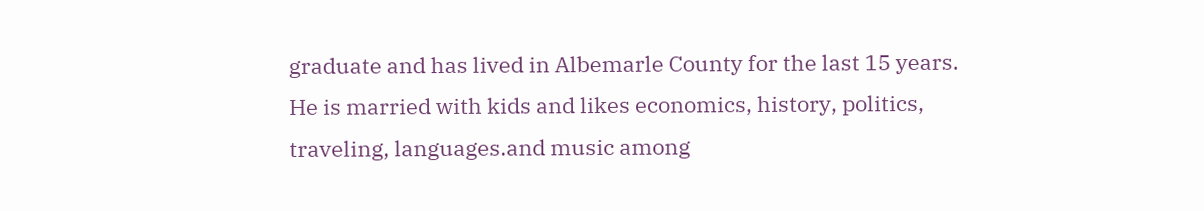graduate and has lived in Albemarle County for the last 15 years. He is married with kids and likes economics, history, politics, traveling, languages.and music among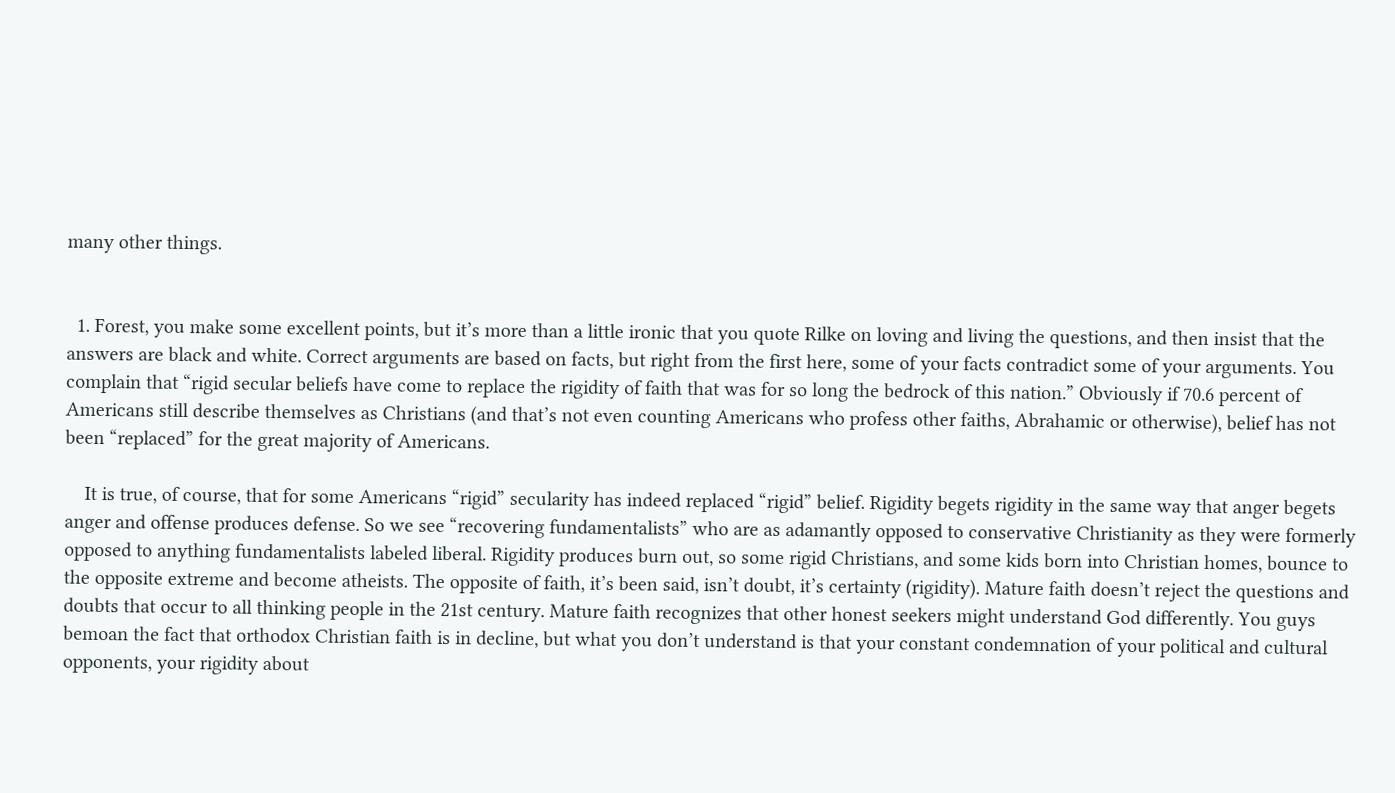many other things.


  1. Forest, you make some excellent points, but it’s more than a little ironic that you quote Rilke on loving and living the questions, and then insist that the answers are black and white. Correct arguments are based on facts, but right from the first here, some of your facts contradict some of your arguments. You complain that “rigid secular beliefs have come to replace the rigidity of faith that was for so long the bedrock of this nation.” Obviously if 70.6 percent of Americans still describe themselves as Christians (and that’s not even counting Americans who profess other faiths, Abrahamic or otherwise), belief has not been “replaced” for the great majority of Americans.

    It is true, of course, that for some Americans “rigid” secularity has indeed replaced “rigid” belief. Rigidity begets rigidity in the same way that anger begets anger and offense produces defense. So we see “recovering fundamentalists” who are as adamantly opposed to conservative Christianity as they were formerly opposed to anything fundamentalists labeled liberal. Rigidity produces burn out, so some rigid Christians, and some kids born into Christian homes, bounce to the opposite extreme and become atheists. The opposite of faith, it’s been said, isn’t doubt, it’s certainty (rigidity). Mature faith doesn’t reject the questions and doubts that occur to all thinking people in the 21st century. Mature faith recognizes that other honest seekers might understand God differently. You guys bemoan the fact that orthodox Christian faith is in decline, but what you don’t understand is that your constant condemnation of your political and cultural opponents, your rigidity about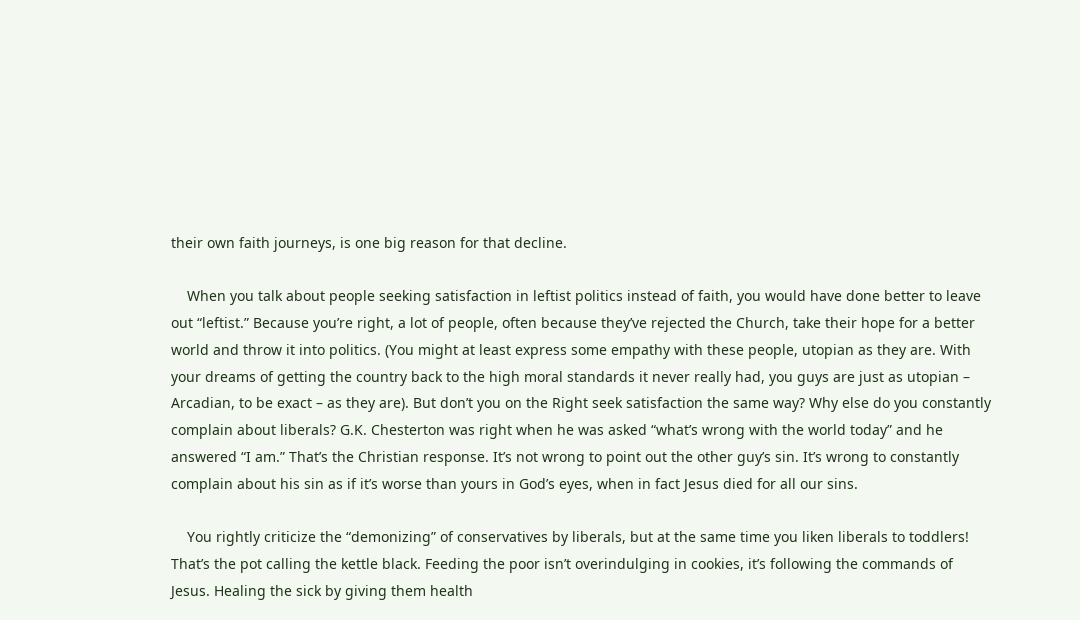their own faith journeys, is one big reason for that decline.

    When you talk about people seeking satisfaction in leftist politics instead of faith, you would have done better to leave out “leftist.” Because you’re right, a lot of people, often because they’ve rejected the Church, take their hope for a better world and throw it into politics. (You might at least express some empathy with these people, utopian as they are. With your dreams of getting the country back to the high moral standards it never really had, you guys are just as utopian – Arcadian, to be exact – as they are). But don’t you on the Right seek satisfaction the same way? Why else do you constantly complain about liberals? G.K. Chesterton was right when he was asked “what’s wrong with the world today” and he answered “I am.” That’s the Christian response. It’s not wrong to point out the other guy’s sin. It’s wrong to constantly complain about his sin as if it’s worse than yours in God’s eyes, when in fact Jesus died for all our sins.

    You rightly criticize the “demonizing” of conservatives by liberals, but at the same time you liken liberals to toddlers! That’s the pot calling the kettle black. Feeding the poor isn’t overindulging in cookies, it’s following the commands of Jesus. Healing the sick by giving them health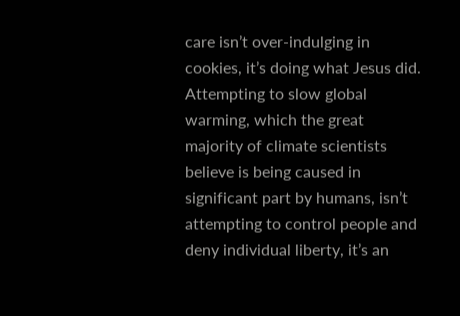care isn’t over-indulging in cookies, it’s doing what Jesus did. Attempting to slow global warming, which the great majority of climate scientists believe is being caused in significant part by humans, isn’t attempting to control people and deny individual liberty, it’s an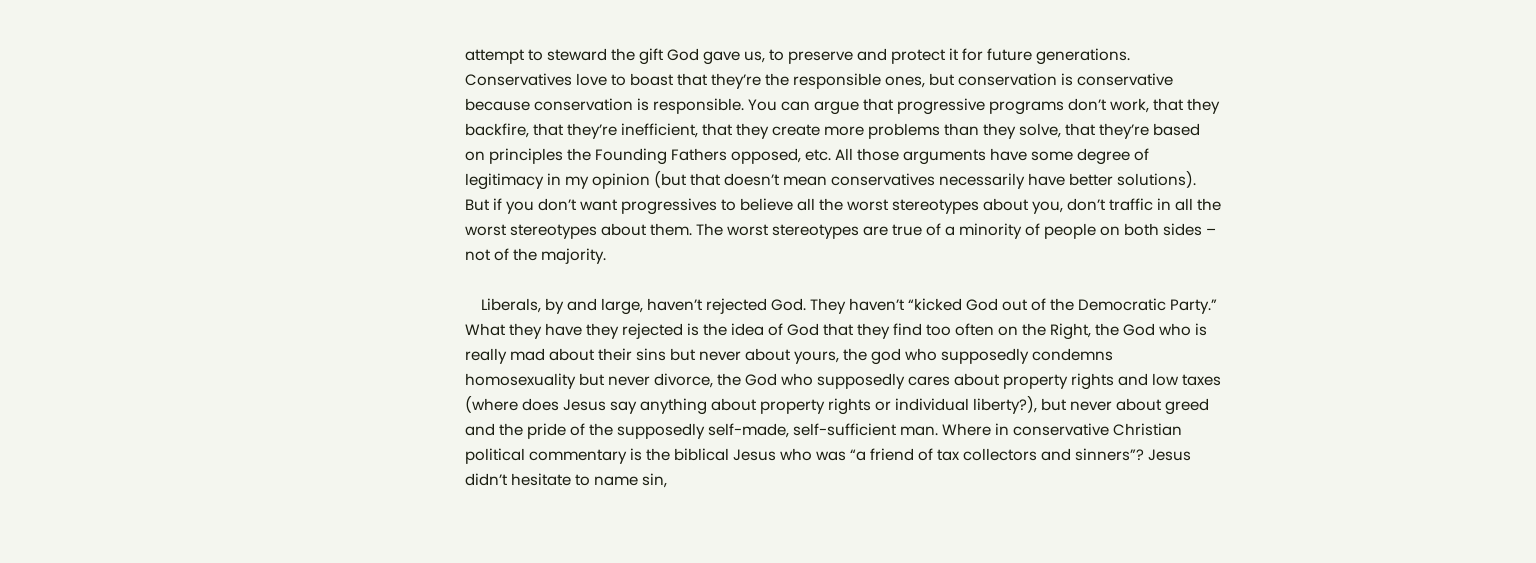attempt to steward the gift God gave us, to preserve and protect it for future generations. Conservatives love to boast that they’re the responsible ones, but conservation is conservative because conservation is responsible. You can argue that progressive programs don’t work, that they backfire, that they’re inefficient, that they create more problems than they solve, that they’re based on principles the Founding Fathers opposed, etc. All those arguments have some degree of legitimacy in my opinion (but that doesn’t mean conservatives necessarily have better solutions). But if you don’t want progressives to believe all the worst stereotypes about you, don’t traffic in all the worst stereotypes about them. The worst stereotypes are true of a minority of people on both sides – not of the majority.

    Liberals, by and large, haven’t rejected God. They haven’t “kicked God out of the Democratic Party.” What they have they rejected is the idea of God that they find too often on the Right, the God who is really mad about their sins but never about yours, the god who supposedly condemns homosexuality but never divorce, the God who supposedly cares about property rights and low taxes (where does Jesus say anything about property rights or individual liberty?), but never about greed and the pride of the supposedly self-made, self-sufficient man. Where in conservative Christian political commentary is the biblical Jesus who was “a friend of tax collectors and sinners”? Jesus didn’t hesitate to name sin,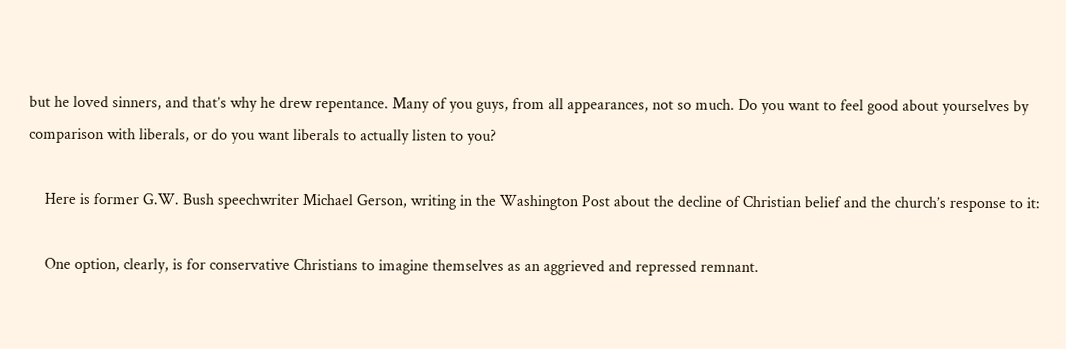but he loved sinners, and that’s why he drew repentance. Many of you guys, from all appearances, not so much. Do you want to feel good about yourselves by comparison with liberals, or do you want liberals to actually listen to you?

    Here is former G.W. Bush speechwriter Michael Gerson, writing in the Washington Post about the decline of Christian belief and the church’s response to it:

    One option, clearly, is for conservative Christians to imagine themselves as an aggrieved and repressed remnant.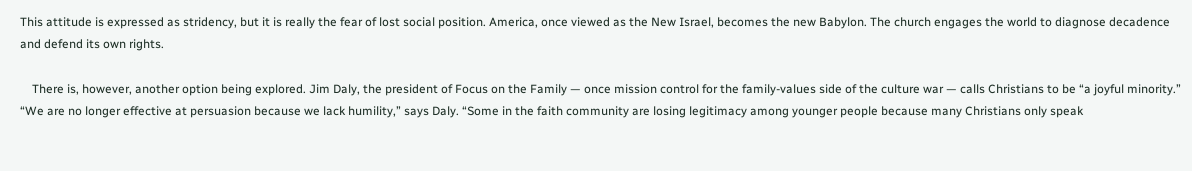This attitude is expressed as stridency, but it is really the fear of lost social position. America, once viewed as the New Israel, becomes the new Babylon. The church engages the world to diagnose decadence and defend its own rights.

    There is, however, another option being explored. Jim Daly, the president of Focus on the Family — once mission control for the family-values side of the culture war — calls Christians to be “a joyful minority.” “We are no longer effective at persuasion because we lack humility,” says Daly. “Some in the faith community are losing legitimacy among younger people because many Christians only speak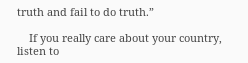truth and fail to do truth.”

    If you really care about your country, listen to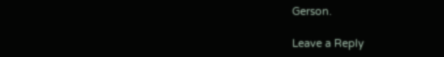Gerson.

Leave a Reply